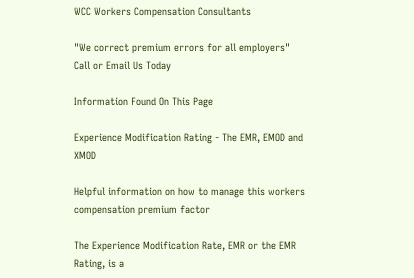WCC Workers Compensation Consultants

"We correct premium errors for all employers"
Call or Email Us Today

Information Found On This Page

Experience Modification Rating - The EMR, EMOD and XMOD

Helpful information on how to manage this workers compensation premium factor

The Experience Modification Rate, EMR or the EMR Rating, is a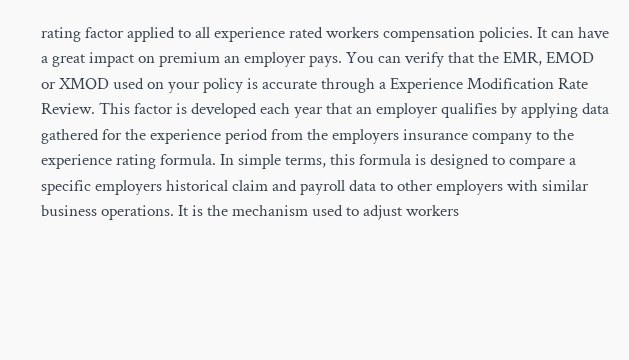rating factor applied to all experience rated workers compensation policies. It can have a great impact on premium an employer pays. You can verify that the EMR, EMOD or XMOD used on your policy is accurate through a Experience Modification Rate Review. This factor is developed each year that an employer qualifies by applying data gathered for the experience period from the employers insurance company to the experience rating formula. In simple terms, this formula is designed to compare a specific employers historical claim and payroll data to other employers with similar business operations. It is the mechanism used to adjust workers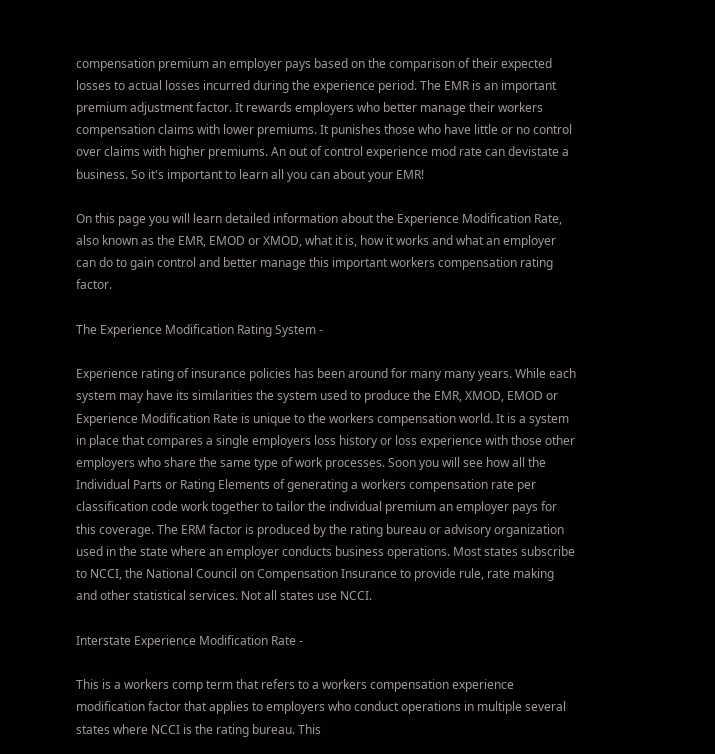compensation premium an employer pays based on the comparison of their expected losses to actual losses incurred during the experience period. The EMR is an important premium adjustment factor. It rewards employers who better manage their workers compensation claims with lower premiums. It punishes those who have little or no control over claims with higher premiums. An out of control experience mod rate can devistate a business. So it's important to learn all you can about your EMR!

On this page you will learn detailed information about the Experience Modification Rate, also known as the EMR, EMOD or XMOD, what it is, how it works and what an employer can do to gain control and better manage this important workers compensation rating factor.

The Experience Modification Rating System -

Experience rating of insurance policies has been around for many many years. While each system may have its similarities the system used to produce the EMR, XMOD, EMOD or Experience Modification Rate is unique to the workers compensation world. It is a system in place that compares a single employers loss history or loss experience with those other employers who share the same type of work processes. Soon you will see how all the Individual Parts or Rating Elements of generating a workers compensation rate per classification code work together to tailor the individual premium an employer pays for this coverage. The ERM factor is produced by the rating bureau or advisory organization used in the state where an employer conducts business operations. Most states subscribe to NCCI, the National Council on Compensation Insurance to provide rule, rate making and other statistical services. Not all states use NCCI.

Interstate Experience Modification Rate -

This is a workers comp term that refers to a workers compensation experience modification factor that applies to employers who conduct operations in multiple several states where NCCI is the rating bureau. This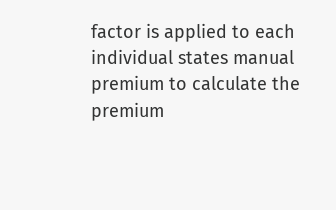factor is applied to each individual states manual premium to calculate the premium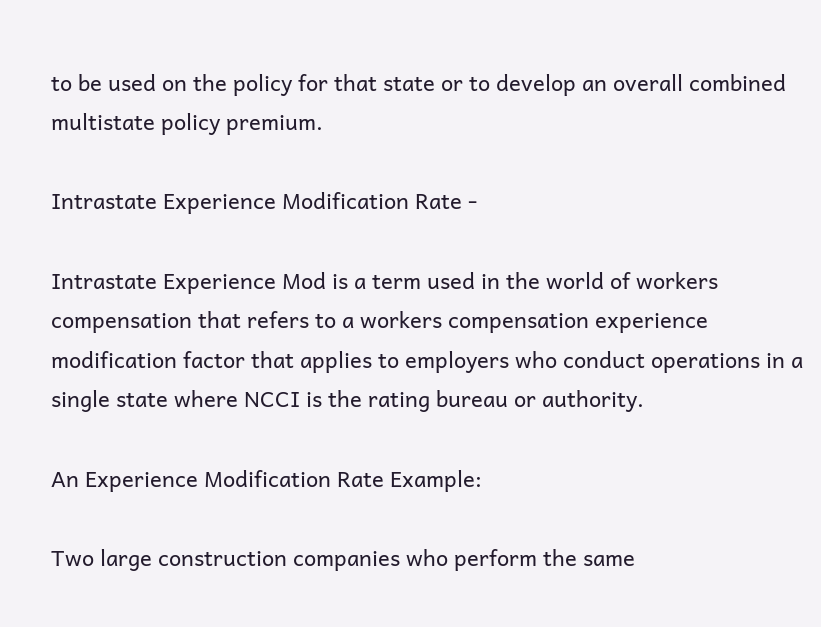to be used on the policy for that state or to develop an overall combined multistate policy premium.

Intrastate Experience Modification Rate -

Intrastate Experience Mod is a term used in the world of workers compensation that refers to a workers compensation experience modification factor that applies to employers who conduct operations in a single state where NCCI is the rating bureau or authority.

An Experience Modification Rate Example:

Two large construction companies who perform the same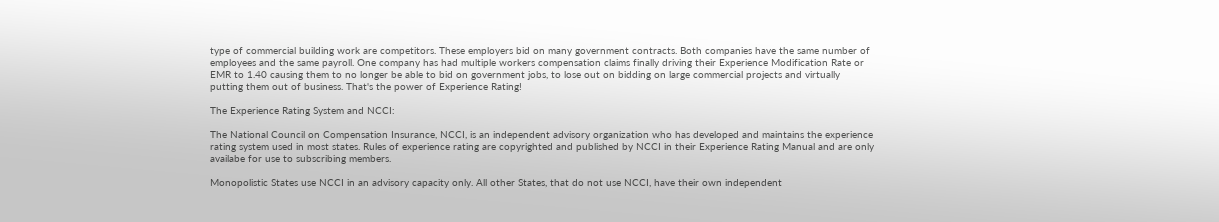type of commercial building work are competitors. These employers bid on many government contracts. Both companies have the same number of employees and the same payroll. One company has had multiple workers compensation claims finally driving their Experience Modification Rate or EMR to 1.40 causing them to no longer be able to bid on government jobs, to lose out on bidding on large commercial projects and virtually putting them out of business. That's the power of Experience Rating!

The Experience Rating System and NCCI:

The National Council on Compensation Insurance, NCCI, is an independent advisory organization who has developed and maintains the experience rating system used in most states. Rules of experience rating are copyrighted and published by NCCI in their Experience Rating Manual and are only availabe for use to subscribing members.

Monopolistic States use NCCI in an advisory capacity only. All other States, that do not use NCCI, have their own independent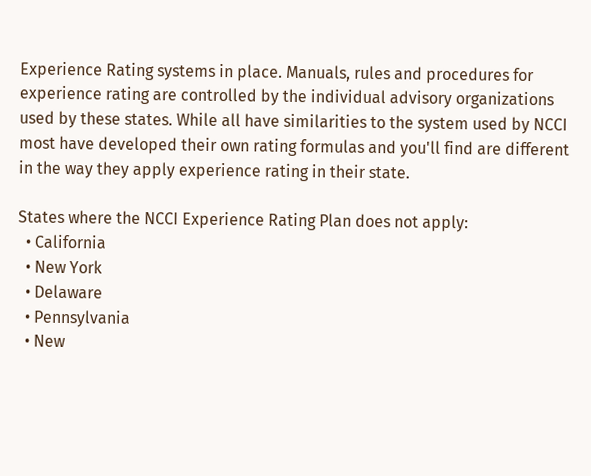Experience Rating systems in place. Manuals, rules and procedures for experience rating are controlled by the individual advisory organizations used by these states. While all have similarities to the system used by NCCI most have developed their own rating formulas and you'll find are different in the way they apply experience rating in their state.

States where the NCCI Experience Rating Plan does not apply:
  • California
  • New York
  • Delaware
  • Pennsylvania
  • New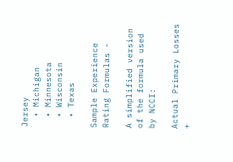Jersey
  • Michigan
  • Minnesota
  • Wisconsin
  • Texas

Sample Experience Rating Formulas -

A simplified version of the formula used by NCCI:

Actual Primary Losses +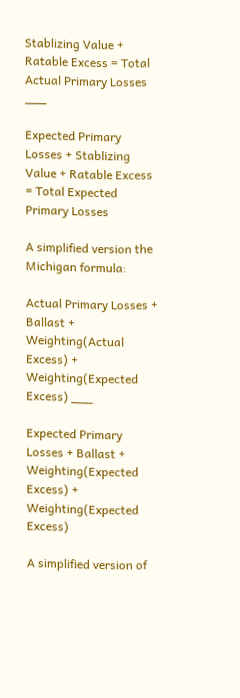Stablizing Value + Ratable Excess = Total Actual Primary Losses ___

Expected Primary Losses + Stablizing Value + Ratable Excess = Total Expected Primary Losses

A simplified version the Michigan formula:

Actual Primary Losses + Ballast + Weighting(Actual Excess) + Weighting(Expected Excess) ___

Expected Primary Losses + Ballast + Weighting(Expected Excess) + Weighting(Expected Excess)

A simplified version of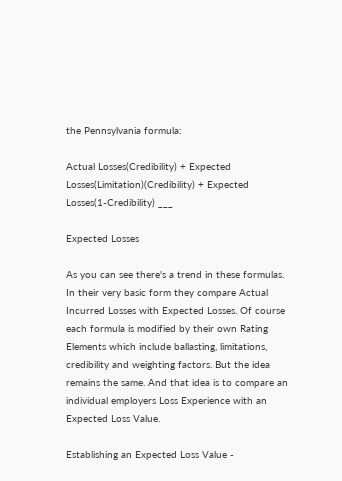the Pennsylvania formula:

Actual Losses(Credibility) + Expected Losses(Limitation)(Credibility) + Expected Losses(1-Credibility) ___

Expected Losses

As you can see there's a trend in these formulas. In their very basic form they compare Actual Incurred Losses with Expected Losses. Of course each formula is modified by their own Rating Elements which include ballasting, limitations, credibility and weighting factors. But the idea remains the same. And that idea is to compare an individual employers Loss Experience with an Expected Loss Value.

Establishing an Expected Loss Value -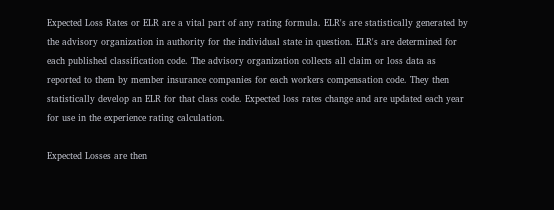Expected Loss Rates or ELR are a vital part of any rating formula. ELR's are statistically generated by the advisory organization in authority for the individual state in question. ELR's are determined for each published classification code. The advisory organization collects all claim or loss data as reported to them by member insurance companies for each workers compensation code. They then statistically develop an ELR for that class code. Expected loss rates change and are updated each year for use in the experience rating calculation.

Expected Losses are then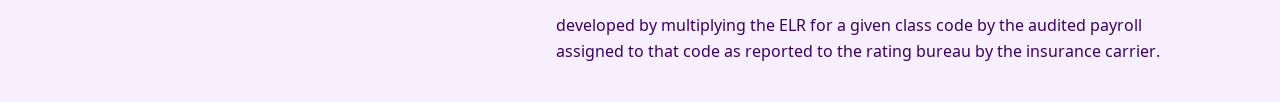developed by multiplying the ELR for a given class code by the audited payroll assigned to that code as reported to the rating bureau by the insurance carrier.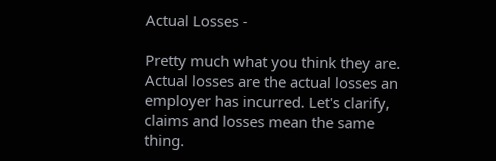Actual Losses -

Pretty much what you think they are. Actual losses are the actual losses an employer has incurred. Let's clarify, claims and losses mean the same thing.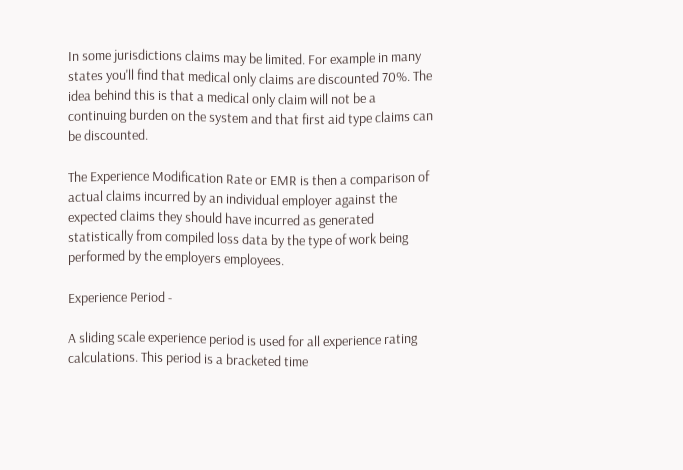In some jurisdictions claims may be limited. For example in many states you'll find that medical only claims are discounted 70%. The idea behind this is that a medical only claim will not be a continuing burden on the system and that first aid type claims can be discounted.

The Experience Modification Rate or EMR is then a comparison of actual claims incurred by an individual employer against the expected claims they should have incurred as generated statistically from compiled loss data by the type of work being performed by the employers employees.

Experience Period -

A sliding scale experience period is used for all experience rating calculations. This period is a bracketed time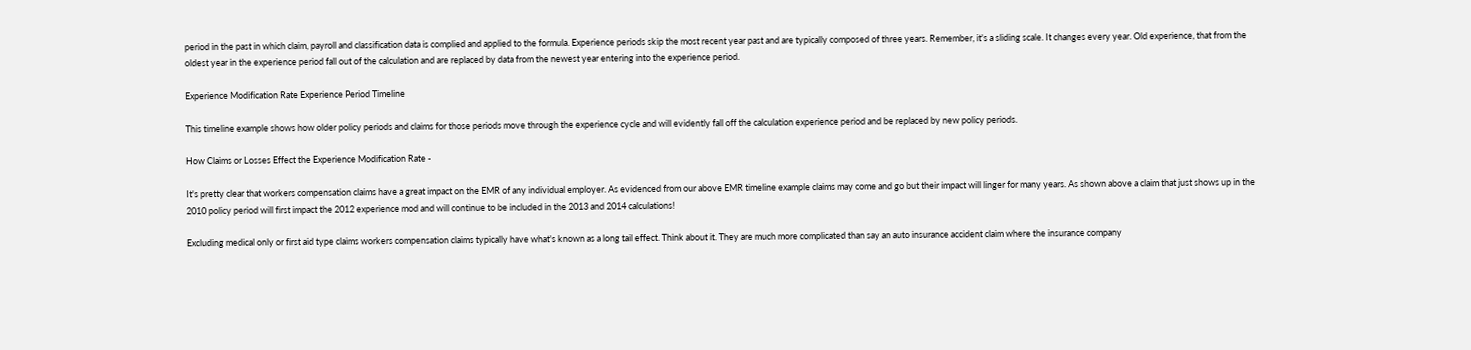period in the past in which claim, payroll and classification data is complied and applied to the formula. Experience periods skip the most recent year past and are typically composed of three years. Remember, it's a sliding scale. It changes every year. Old experience, that from the oldest year in the experience period fall out of the calculation and are replaced by data from the newest year entering into the experience period.

Experience Modification Rate Experience Period Timeline

This timeline example shows how older policy periods and claims for those periods move through the experience cycle and will evidently fall off the calculation experience period and be replaced by new policy periods.

How Claims or Losses Effect the Experience Modification Rate -

It's pretty clear that workers compensation claims have a great impact on the EMR of any individual employer. As evidenced from our above EMR timeline example claims may come and go but their impact will linger for many years. As shown above a claim that just shows up in the 2010 policy period will first impact the 2012 experience mod and will continue to be included in the 2013 and 2014 calculations!

Excluding medical only or first aid type claims workers compensation claims typically have what's known as a long tail effect. Think about it. They are much more complicated than say an auto insurance accident claim where the insurance company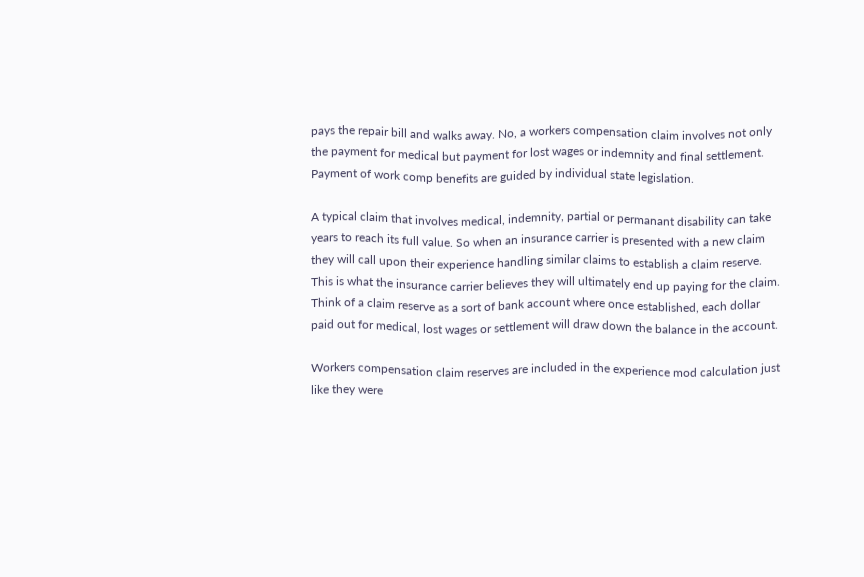pays the repair bill and walks away. No, a workers compensation claim involves not only the payment for medical but payment for lost wages or indemnity and final settlement. Payment of work comp benefits are guided by individual state legislation.

A typical claim that involves medical, indemnity, partial or permanant disability can take years to reach its full value. So when an insurance carrier is presented with a new claim they will call upon their experience handling similar claims to establish a claim reserve. This is what the insurance carrier believes they will ultimately end up paying for the claim. Think of a claim reserve as a sort of bank account where once established, each dollar paid out for medical, lost wages or settlement will draw down the balance in the account.

Workers compensation claim reserves are included in the experience mod calculation just like they were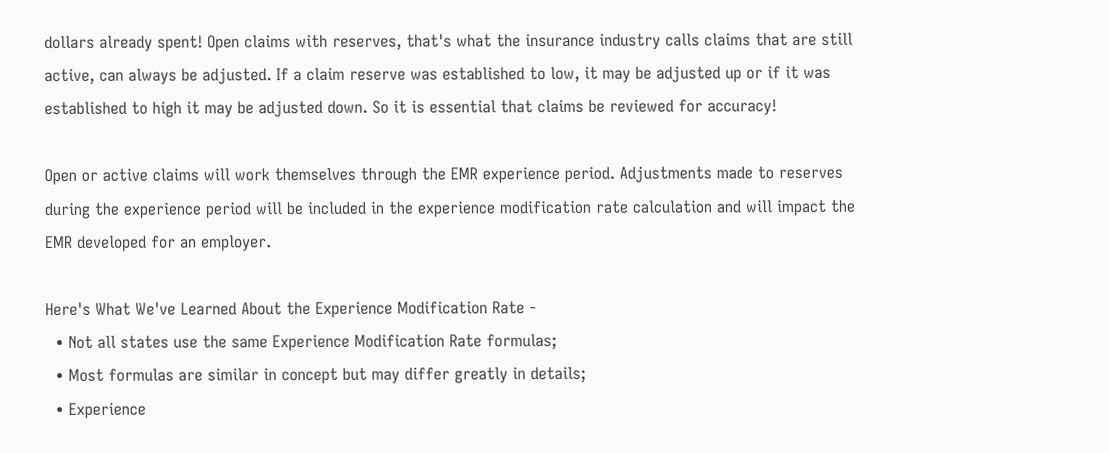dollars already spent! Open claims with reserves, that's what the insurance industry calls claims that are still active, can always be adjusted. If a claim reserve was established to low, it may be adjusted up or if it was established to high it may be adjusted down. So it is essential that claims be reviewed for accuracy!

Open or active claims will work themselves through the EMR experience period. Adjustments made to reserves during the experience period will be included in the experience modification rate calculation and will impact the EMR developed for an employer.

Here's What We've Learned About the Experience Modification Rate -
  • Not all states use the same Experience Modification Rate formulas;
  • Most formulas are similar in concept but may differ greatly in details;
  • Experience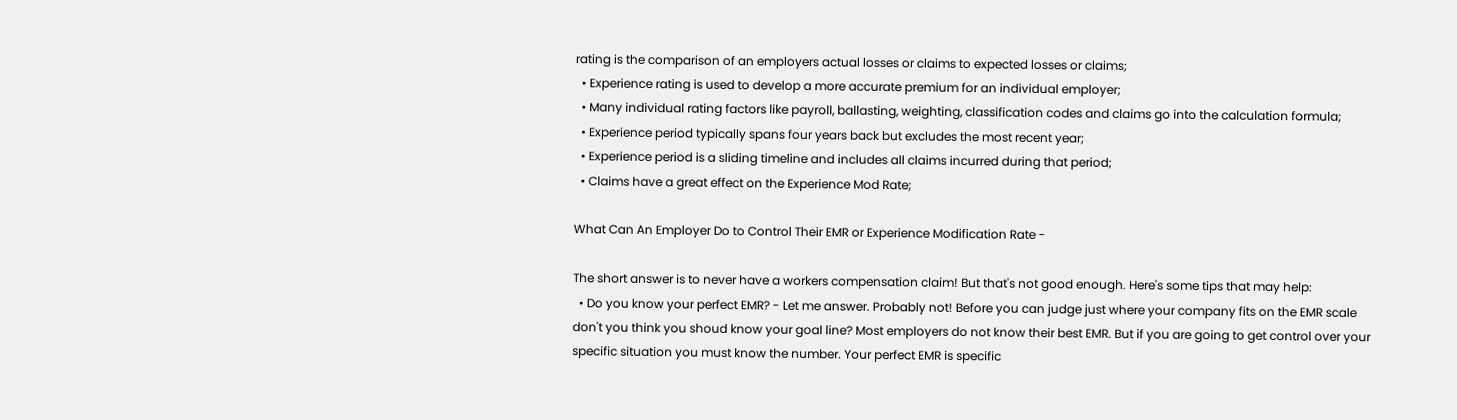rating is the comparison of an employers actual losses or claims to expected losses or claims;
  • Experience rating is used to develop a more accurate premium for an individual employer;
  • Many individual rating factors like payroll, ballasting, weighting, classification codes and claims go into the calculation formula;
  • Experience period typically spans four years back but excludes the most recent year;
  • Experience period is a sliding timeline and includes all claims incurred during that period;
  • Claims have a great effect on the Experience Mod Rate;

What Can An Employer Do to Control Their EMR or Experience Modification Rate -

The short answer is to never have a workers compensation claim! But that's not good enough. Here's some tips that may help:
  • Do you know your perfect EMR? - Let me answer. Probably not! Before you can judge just where your company fits on the EMR scale don't you think you shoud know your goal line? Most employers do not know their best EMR. But if you are going to get control over your specific situation you must know the number. Your perfect EMR is specific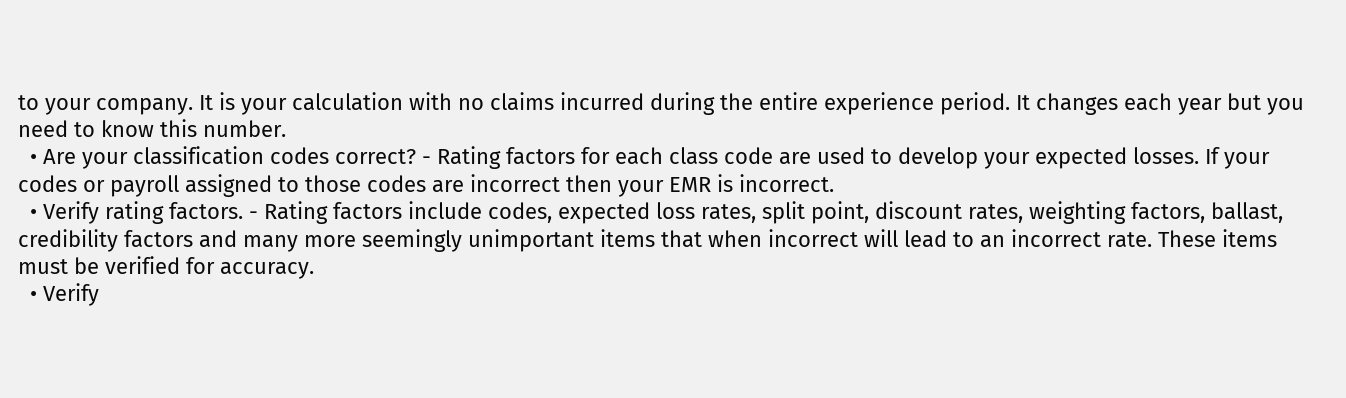to your company. It is your calculation with no claims incurred during the entire experience period. It changes each year but you need to know this number.
  • Are your classification codes correct? - Rating factors for each class code are used to develop your expected losses. If your codes or payroll assigned to those codes are incorrect then your EMR is incorrect.
  • Verify rating factors. - Rating factors include codes, expected loss rates, split point, discount rates, weighting factors, ballast, credibility factors and many more seemingly unimportant items that when incorrect will lead to an incorrect rate. These items must be verified for accuracy.
  • Verify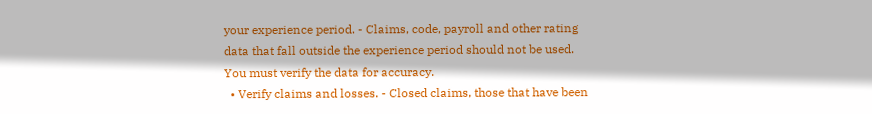your experience period. - Claims, code, payroll and other rating data that fall outside the experience period should not be used. You must verify the data for accuracy.
  • Verify claims and losses. - Closed claims, those that have been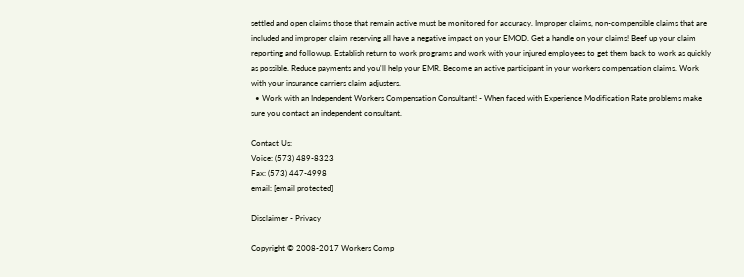settled and open claims those that remain active must be monitored for accuracy. Improper claims, non-compensible claims that are included and improper claim reserving all have a negative impact on your EMOD. Get a handle on your claims! Beef up your claim reporting and followup. Establish return to work programs and work with your injured employees to get them back to work as quickly as possible. Reduce payments and you'll help your EMR. Become an active participant in your workers compensation claims. Work with your insurance carriers claim adjusters.
  • Work with an Independent Workers Compensation Consultant! - When faced with Experience Modification Rate problems make sure you contact an independent consultant.

Contact Us:
Voice: (573) 489-8323
Fax: (573) 447-4998
email: [email protected]

Disclaimer - Privacy

Copyright © 2008-2017 Workers Comp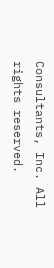Consultants, Inc. All rights reserved.